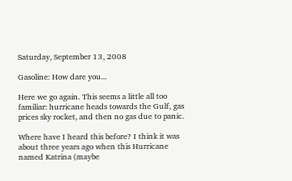Saturday, September 13, 2008

Gasoline: How dare you...

Here we go again. This seems a little all too familiar: hurricane heads towards the Gulf, gas prices sky rocket, and then no gas due to panic.

Where have I heard this before? I think it was about three years ago when this Hurricane named Katrina (maybe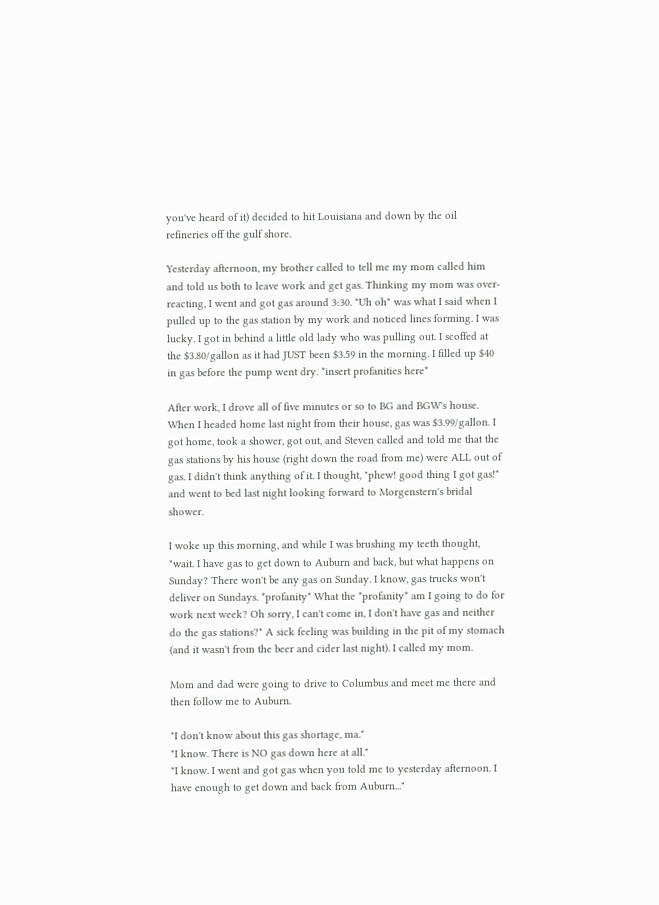you've heard of it) decided to hit Louisiana and down by the oil refineries off the gulf shore.

Yesterday afternoon, my brother called to tell me my mom called him and told us both to leave work and get gas. Thinking my mom was over-reacting, I went and got gas around 3:30. "Uh oh" was what I said when I pulled up to the gas station by my work and noticed lines forming. I was lucky. I got in behind a little old lady who was pulling out. I scoffed at the $3.80/gallon as it had JUST been $3.59 in the morning. I filled up $40 in gas before the pump went dry. *insert profanities here*

After work, I drove all of five minutes or so to BG and BGW's house. When I headed home last night from their house, gas was $3.99/gallon. I got home, took a shower, got out, and Steven called and told me that the gas stations by his house (right down the road from me) were ALL out of gas. I didn't think anything of it. I thought, "phew! good thing I got gas!" and went to bed last night looking forward to Morgenstern's bridal shower.

I woke up this morning, and while I was brushing my teeth thought, "wait. I have gas to get down to Auburn and back, but what happens on Sunday? There won't be any gas on Sunday. I know, gas trucks won't deliver on Sundays. *profanity* What the *profanity* am I going to do for work next week? Oh sorry, I can't come in, I don't have gas and neither do the gas stations?" A sick feeling was building in the pit of my stomach (and it wasn't from the beer and cider last night). I called my mom.

Mom and dad were going to drive to Columbus and meet me there and then follow me to Auburn.

"I don't know about this gas shortage, ma."
"I know. There is NO gas down here at all."
"I know. I went and got gas when you told me to yesterday afternoon. I have enough to get down and back from Auburn..."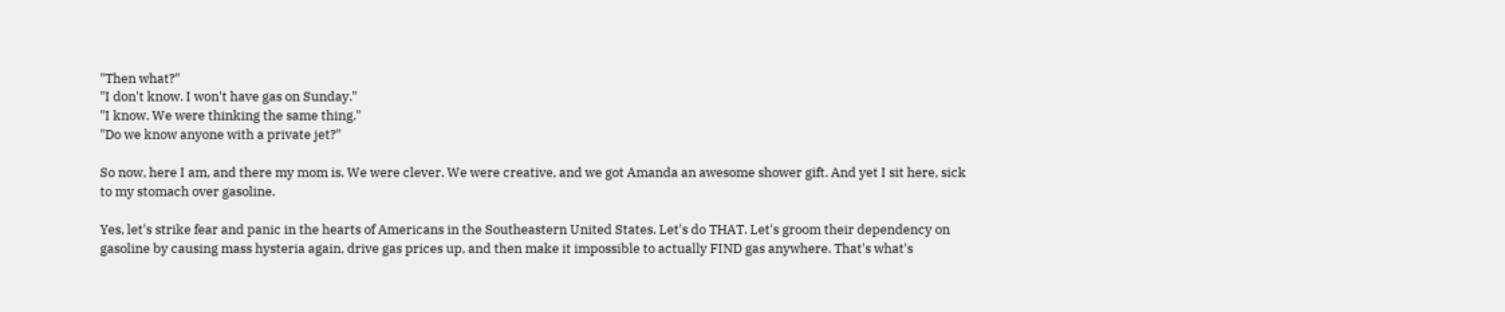"Then what?"
"I don't know. I won't have gas on Sunday."
"I know. We were thinking the same thing."
"Do we know anyone with a private jet?"

So now, here I am, and there my mom is. We were clever. We were creative, and we got Amanda an awesome shower gift. And yet I sit here, sick to my stomach over gasoline.

Yes, let's strike fear and panic in the hearts of Americans in the Southeastern United States. Let's do THAT. Let's groom their dependency on gasoline by causing mass hysteria again, drive gas prices up, and then make it impossible to actually FIND gas anywhere. That's what's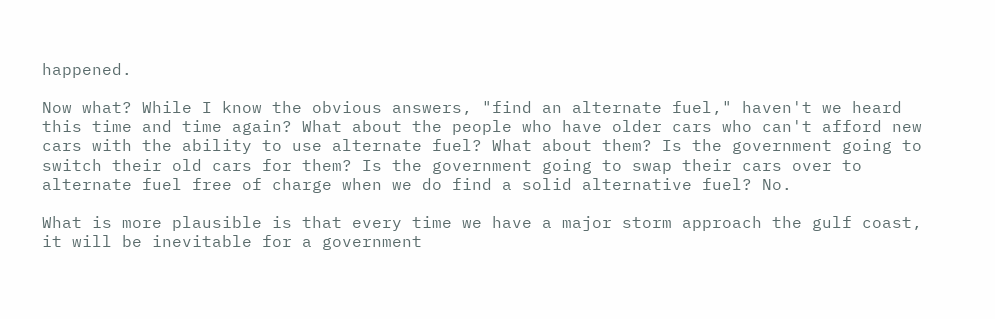happened.

Now what? While I know the obvious answers, "find an alternate fuel," haven't we heard this time and time again? What about the people who have older cars who can't afford new cars with the ability to use alternate fuel? What about them? Is the government going to switch their old cars for them? Is the government going to swap their cars over to alternate fuel free of charge when we do find a solid alternative fuel? No.

What is more plausible is that every time we have a major storm approach the gulf coast, it will be inevitable for a government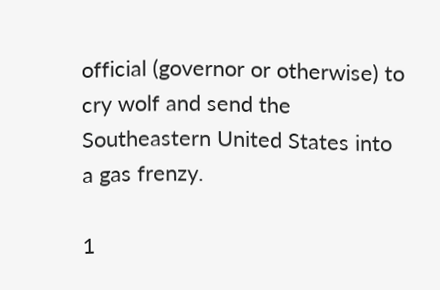official (governor or otherwise) to cry wolf and send the Southeastern United States into a gas frenzy.

1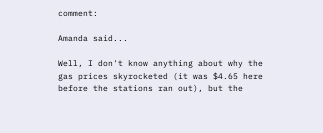comment:

Amanda said...

Well, I don't know anything about why the gas prices skyrocketed (it was $4.65 here before the stations ran out), but the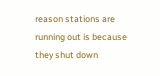reason stations are running out is because they shut down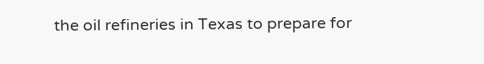the oil refineries in Texas to prepare for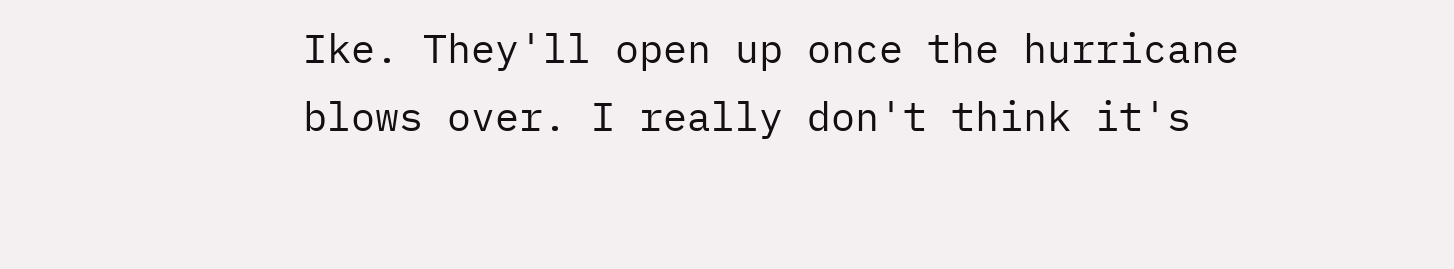Ike. They'll open up once the hurricane blows over. I really don't think it's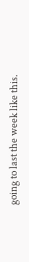going to last the week like this.